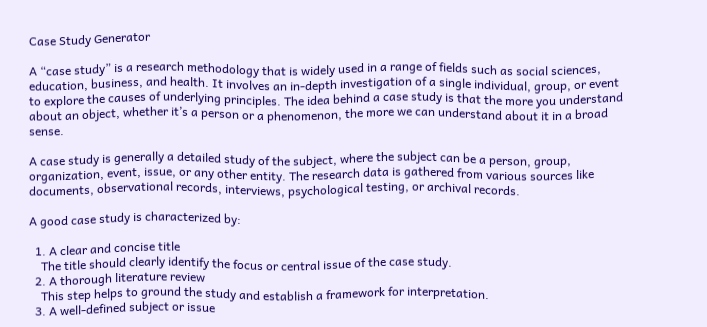Case Study Generator

A “case study” is a research methodology that is widely used in a range of fields such as social sciences, education, business, and health. It involves an in-depth investigation of a single individual, group, or event to explore the causes of underlying principles. The idea behind a case study is that the more you understand about an object, whether it’s a person or a phenomenon, the more we can understand about it in a broad sense.

A case study is generally a detailed study of the subject, where the subject can be a person, group, organization, event, issue, or any other entity. The research data is gathered from various sources like documents, observational records, interviews, psychological testing, or archival records.

A good case study is characterized by:

  1. A clear and concise title
    The title should clearly identify the focus or central issue of the case study.
  2. A thorough literature review
    This step helps to ground the study and establish a framework for interpretation.
  3. A well-defined subject or issue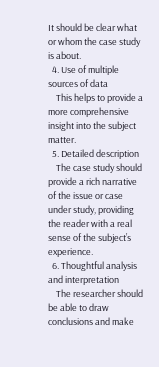It should be clear what or whom the case study is about.
  4. Use of multiple sources of data
    This helps to provide a more comprehensive insight into the subject matter.
  5. Detailed description
    The case study should provide a rich narrative of the issue or case under study, providing the reader with a real sense of the subject’s experience.
  6. Thoughtful analysis and interpretation
    The researcher should be able to draw conclusions and make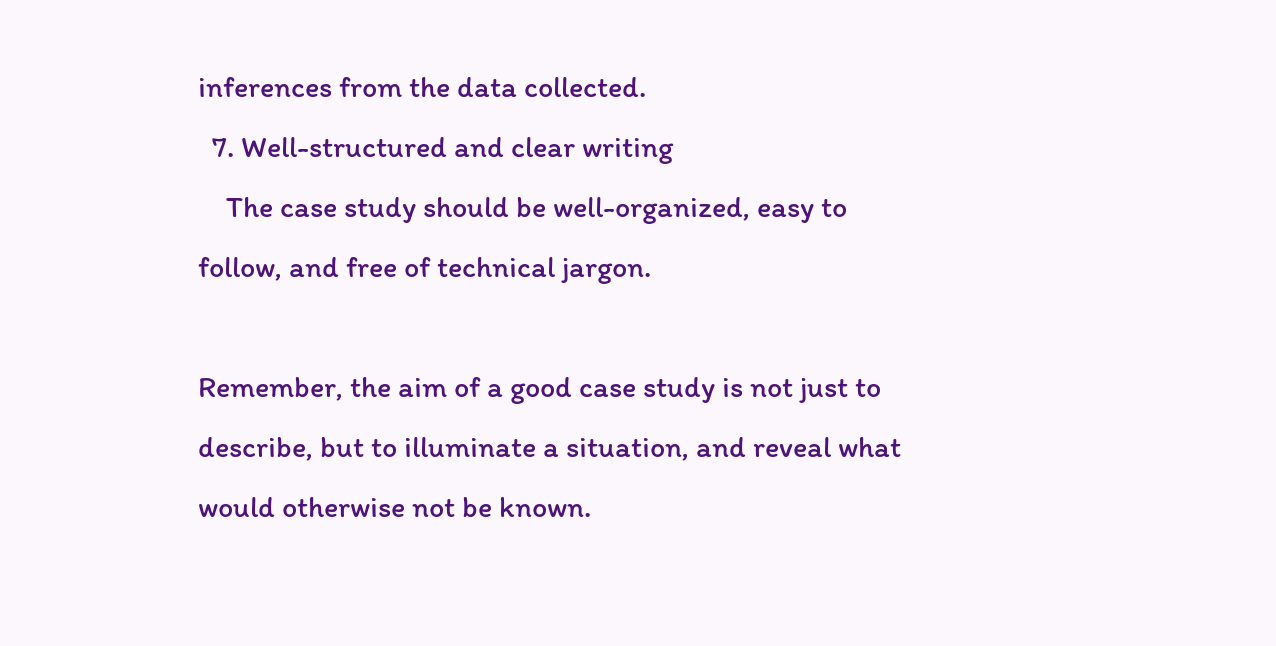inferences from the data collected.
  7. Well-structured and clear writing
    The case study should be well-organized, easy to follow, and free of technical jargon.

Remember, the aim of a good case study is not just to describe, but to illuminate a situation, and reveal what would otherwise not be known.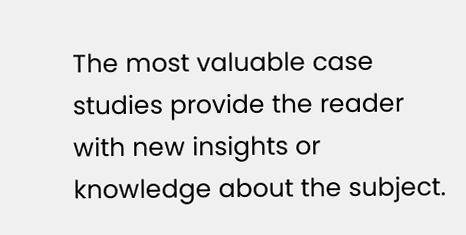The most valuable case studies provide the reader with new insights or knowledge about the subject.